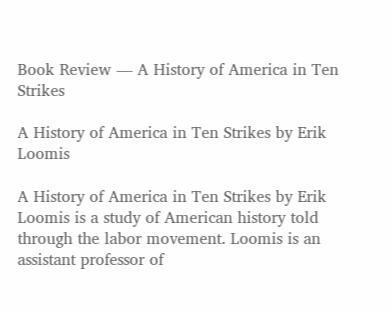Book Review — A History of America in Ten Strikes

A History of America in Ten Strikes by Erik Loomis

A History of America in Ten Strikes by Erik Loomis is a study of American history told through the labor movement. Loomis is an assistant professor of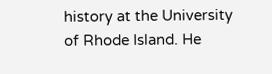history at the University of Rhode Island. He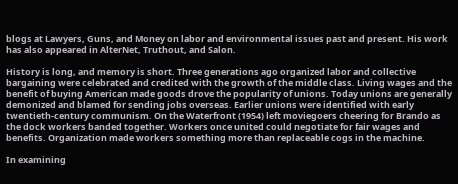blogs at Lawyers, Guns, and Money on labor and environmental issues past and present. His work has also appeared in AlterNet, Truthout, and Salon.

History is long, and memory is short. Three generations ago organized labor and collective bargaining were celebrated and credited with the growth of the middle class. Living wages and the benefit of buying American made goods drove the popularity of unions. Today unions are generally demonized and blamed for sending jobs overseas. Earlier unions were identified with early twentieth-century communism. On the Waterfront (1954) left moviegoers cheering for Brando as the dock workers banded together. Workers once united could negotiate for fair wages and benefits. Organization made workers something more than replaceable cogs in the machine.

In examining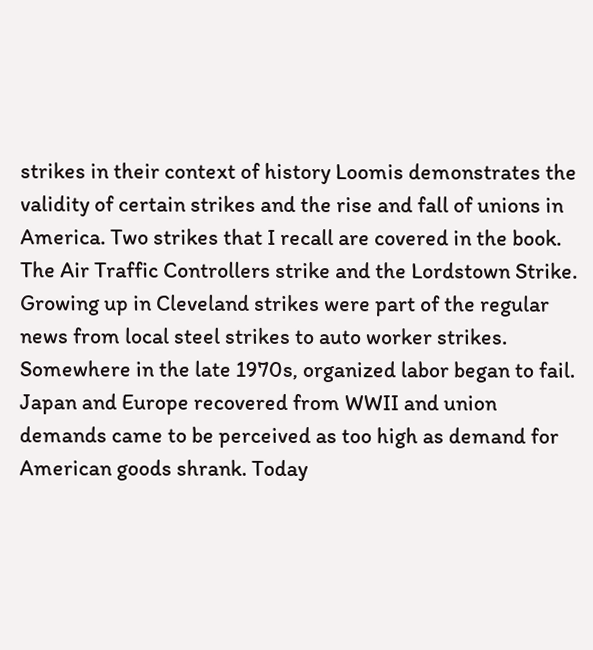strikes in their context of history Loomis demonstrates the validity of certain strikes and the rise and fall of unions in America. Two strikes that I recall are covered in the book. The Air Traffic Controllers strike and the Lordstown Strike. Growing up in Cleveland strikes were part of the regular news from local steel strikes to auto worker strikes. Somewhere in the late 1970s, organized labor began to fail. Japan and Europe recovered from WWII and union demands came to be perceived as too high as demand for American goods shrank. Today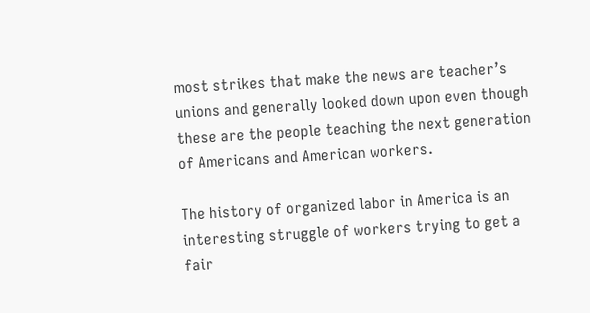most strikes that make the news are teacher’s unions and generally looked down upon even though these are the people teaching the next generation of Americans and American workers.

The history of organized labor in America is an interesting struggle of workers trying to get a fair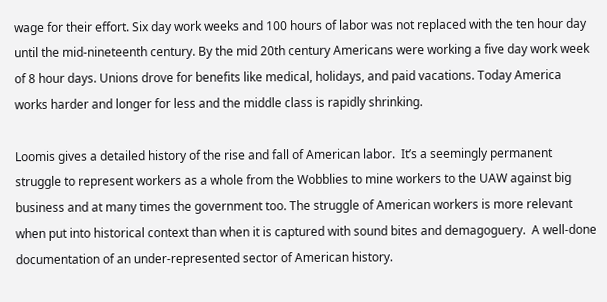wage for their effort. Six day work weeks and 100 hours of labor was not replaced with the ten hour day until the mid-nineteenth century. By the mid 20th century Americans were working a five day work week of 8 hour days. Unions drove for benefits like medical, holidays, and paid vacations. Today America works harder and longer for less and the middle class is rapidly shrinking.

Loomis gives a detailed history of the rise and fall of American labor.  It’s a seemingly permanent struggle to represent workers as a whole from the Wobblies to mine workers to the UAW against big business and at many times the government too. The struggle of American workers is more relevant when put into historical context than when it is captured with sound bites and demagoguery.  A well-done documentation of an under-represented sector of American history.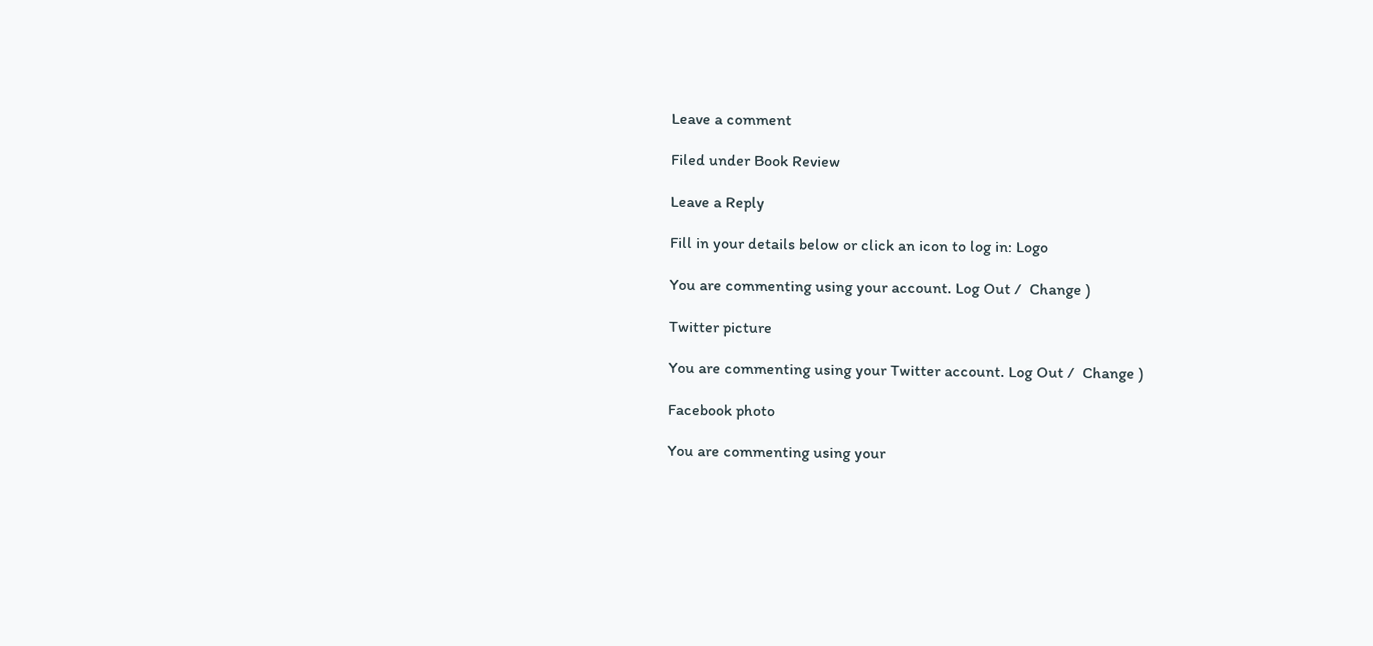Leave a comment

Filed under Book Review

Leave a Reply

Fill in your details below or click an icon to log in: Logo

You are commenting using your account. Log Out /  Change )

Twitter picture

You are commenting using your Twitter account. Log Out /  Change )

Facebook photo

You are commenting using your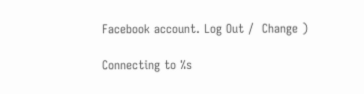Facebook account. Log Out /  Change )

Connecting to %s